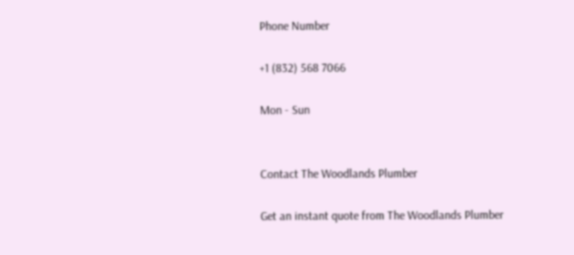Phone Number

+1 (832) 568 7066

Mon - Sun


Contact The Woodlands Plumber

Get an instant quote from The Woodlands Plumber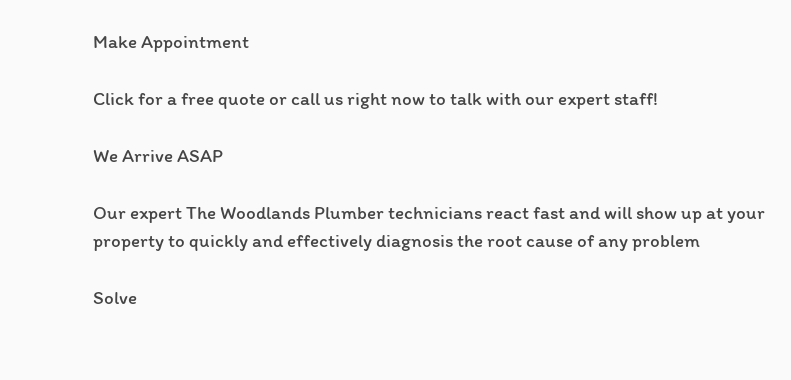Make Appointment

Click for a free quote or call us right now to talk with our expert staff!

We Arrive ASAP

Our expert The Woodlands Plumber technicians react fast and will show up at your property to quickly and effectively diagnosis the root cause of any problem

Solve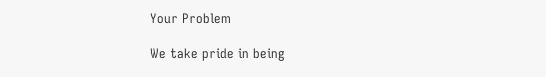Your Problem

We take pride in being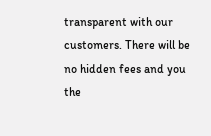transparent with our customers. There will be no hidden fees and you the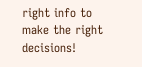right info to make the right decisions!